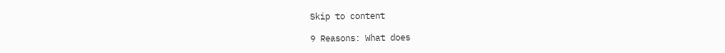Skip to content

9 Reasons: What does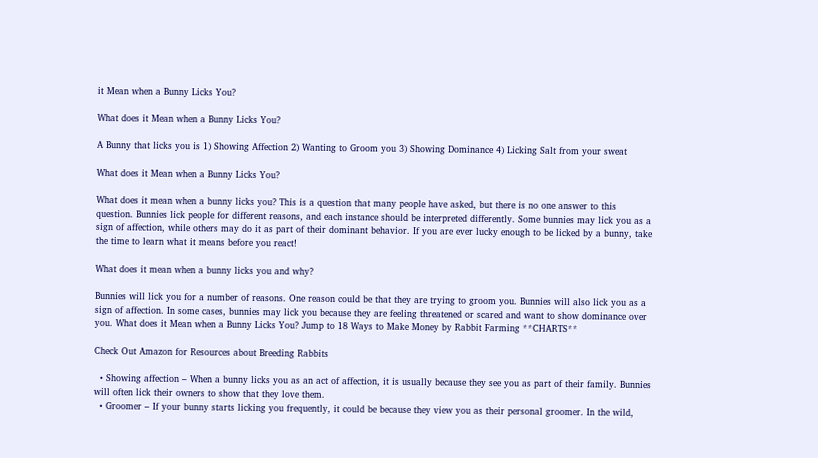it Mean when a Bunny Licks You?

What does it Mean when a Bunny Licks You?

A Bunny that licks you is 1) Showing Affection 2) Wanting to Groom you 3) Showing Dominance 4) Licking Salt from your sweat

What does it Mean when a Bunny Licks You?

What does it mean when a bunny licks you? This is a question that many people have asked, but there is no one answer to this question. Bunnies lick people for different reasons, and each instance should be interpreted differently. Some bunnies may lick you as a sign of affection, while others may do it as part of their dominant behavior. If you are ever lucky enough to be licked by a bunny, take the time to learn what it means before you react!

What does it mean when a bunny licks you and why?

Bunnies will lick you for a number of reasons. One reason could be that they are trying to groom you. Bunnies will also lick you as a sign of affection. In some cases, bunnies may lick you because they are feeling threatened or scared and want to show dominance over you. What does it Mean when a Bunny Licks You? Jump to 18 Ways to Make Money by Rabbit Farming **CHARTS**

Check Out Amazon for Resources about Breeding Rabbits

  • Showing affection – When a bunny licks you as an act of affection, it is usually because they see you as part of their family. Bunnies will often lick their owners to show that they love them.
  • Groomer – If your bunny starts licking you frequently, it could be because they view you as their personal groomer. In the wild,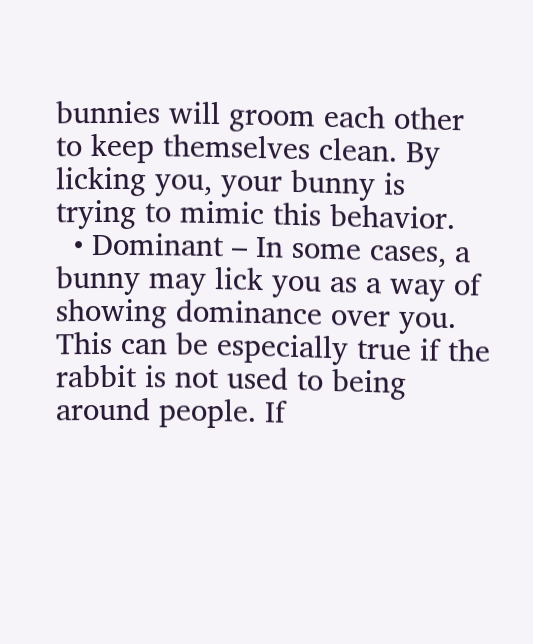bunnies will groom each other to keep themselves clean. By licking you, your bunny is trying to mimic this behavior.
  • Dominant – In some cases, a bunny may lick you as a way of showing dominance over you. This can be especially true if the rabbit is not used to being around people. If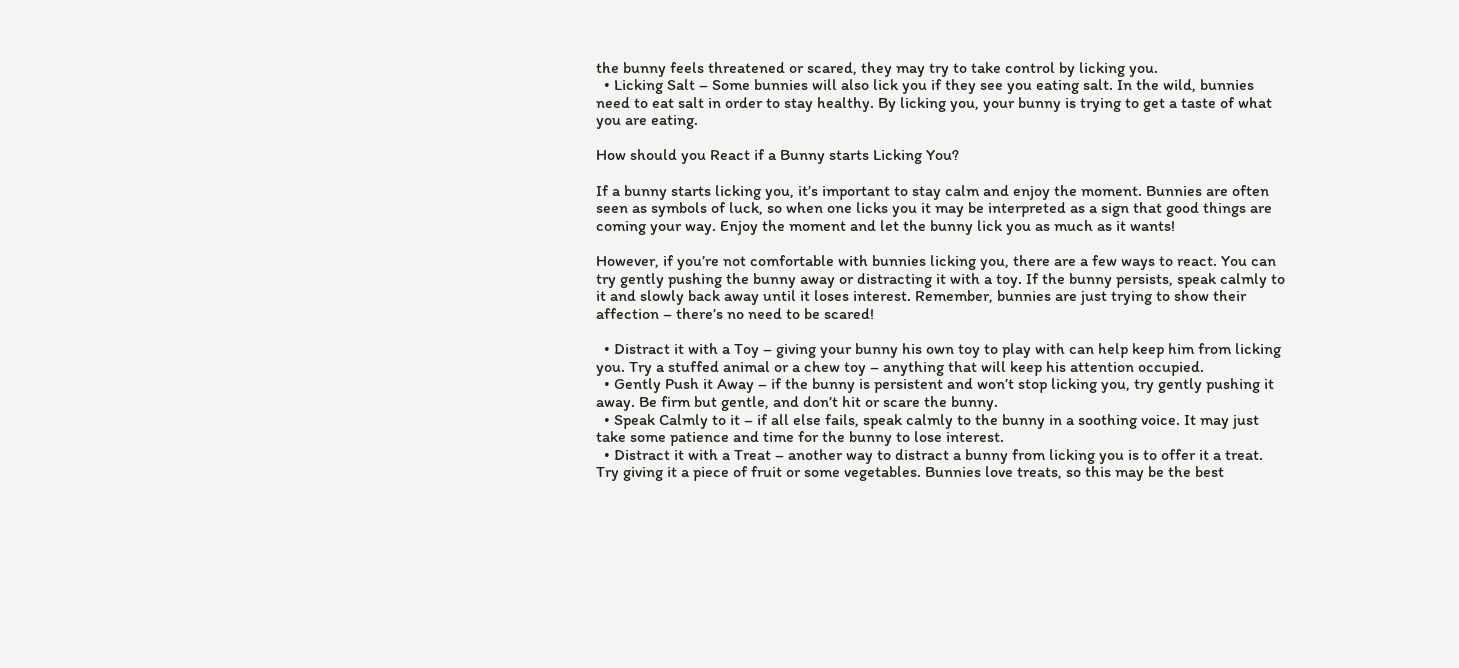the bunny feels threatened or scared, they may try to take control by licking you.
  • Licking Salt – Some bunnies will also lick you if they see you eating salt. In the wild, bunnies need to eat salt in order to stay healthy. By licking you, your bunny is trying to get a taste of what you are eating.

How should you React if a Bunny starts Licking You?

If a bunny starts licking you, it’s important to stay calm and enjoy the moment. Bunnies are often seen as symbols of luck, so when one licks you it may be interpreted as a sign that good things are coming your way. Enjoy the moment and let the bunny lick you as much as it wants!

However, if you’re not comfortable with bunnies licking you, there are a few ways to react. You can try gently pushing the bunny away or distracting it with a toy. If the bunny persists, speak calmly to it and slowly back away until it loses interest. Remember, bunnies are just trying to show their affection – there’s no need to be scared!

  • Distract it with a Toy – giving your bunny his own toy to play with can help keep him from licking you. Try a stuffed animal or a chew toy – anything that will keep his attention occupied.
  • Gently Push it Away – if the bunny is persistent and won’t stop licking you, try gently pushing it away. Be firm but gentle, and don’t hit or scare the bunny.
  • Speak Calmly to it – if all else fails, speak calmly to the bunny in a soothing voice. It may just take some patience and time for the bunny to lose interest.
  • Distract it with a Treat – another way to distract a bunny from licking you is to offer it a treat. Try giving it a piece of fruit or some vegetables. Bunnies love treats, so this may be the best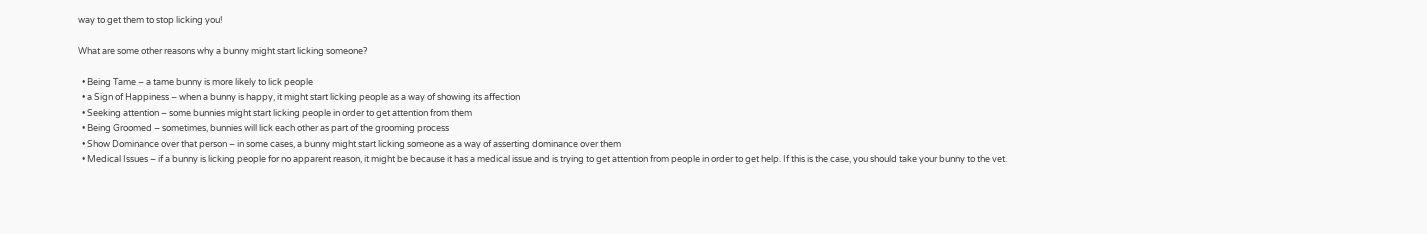way to get them to stop licking you!

What are some other reasons why a bunny might start licking someone?

  • Being Tame – a tame bunny is more likely to lick people
  • a Sign of Happiness – when a bunny is happy, it might start licking people as a way of showing its affection
  • Seeking attention – some bunnies might start licking people in order to get attention from them
  • Being Groomed – sometimes, bunnies will lick each other as part of the grooming process
  • Show Dominance over that person – in some cases, a bunny might start licking someone as a way of asserting dominance over them
  • Medical Issues – if a bunny is licking people for no apparent reason, it might be because it has a medical issue and is trying to get attention from people in order to get help. If this is the case, you should take your bunny to the vet.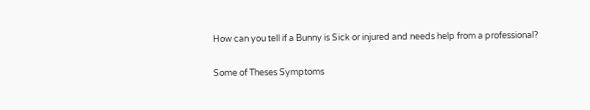How can you tell if a Bunny is Sick or injured and needs help from a professional?

Some of Theses Symptoms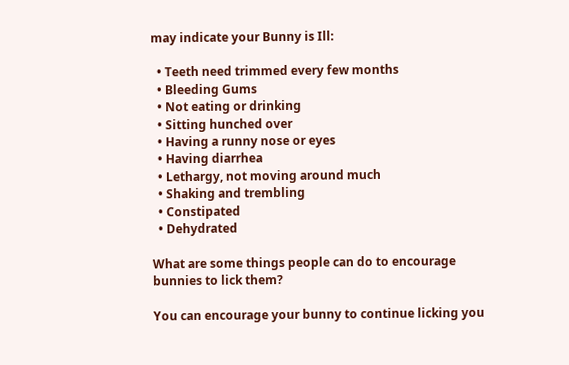may indicate your Bunny is Ill:

  • Teeth need trimmed every few months
  • Bleeding Gums
  • Not eating or drinking
  • Sitting hunched over
  • Having a runny nose or eyes
  • Having diarrhea
  • Lethargy, not moving around much
  • Shaking and trembling
  • Constipated
  • Dehydrated

What are some things people can do to encourage bunnies to lick them?

You can encourage your bunny to continue licking you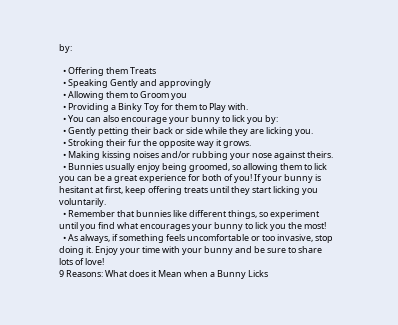by:

  • Offering them Treats
  • Speaking Gently and approvingly
  • Allowing them to Groom you
  • Providing a Binky Toy for them to Play with.
  • You can also encourage your bunny to lick you by:
  • Gently petting their back or side while they are licking you.
  • Stroking their fur the opposite way it grows.
  • Making kissing noises and/or rubbing your nose against theirs.
  • Bunnies usually enjoy being groomed, so allowing them to lick you can be a great experience for both of you! If your bunny is hesitant at first, keep offering treats until they start licking you voluntarily.
  • Remember that bunnies like different things, so experiment until you find what encourages your bunny to lick you the most!
  • As always, if something feels uncomfortable or too invasive, stop doing it. Enjoy your time with your bunny and be sure to share lots of love!
9 Reasons: What does it Mean when a Bunny Licks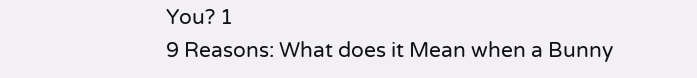You? 1
9 Reasons: What does it Mean when a Bunny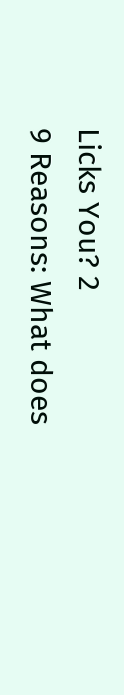Licks You? 2
9 Reasons: What does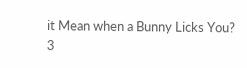it Mean when a Bunny Licks You? 3